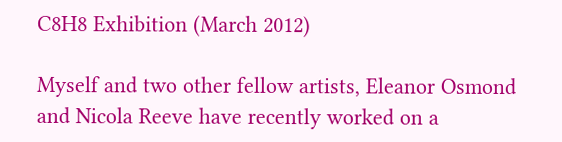C8H8 Exhibition (March 2012)

Myself and two other fellow artists, Eleanor Osmond and Nicola Reeve have recently worked on a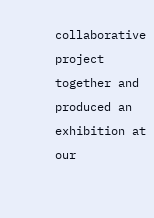collaborative project together and produced an exhibition at our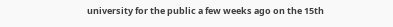university for the public a few weeks ago on the 15th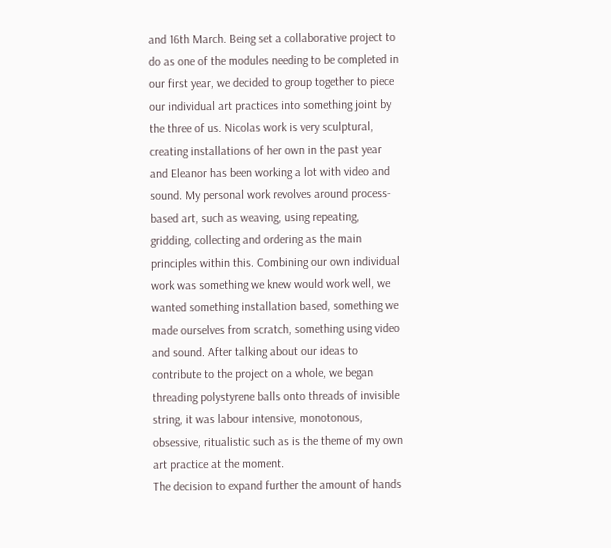and 16th March. Being set a collaborative project to do as one of the modules needing to be completed in our first year, we decided to group together to piece our individual art practices into something joint by the three of us. Nicolas work is very sculptural, creating installations of her own in the past year and Eleanor has been working a lot with video and sound. My personal work revolves around process- based art, such as weaving, using repeating, gridding, collecting and ordering as the main principles within this. Combining our own individual work was something we knew would work well, we wanted something installation based, something we made ourselves from scratch, something using video and sound. After talking about our ideas to contribute to the project on a whole, we began threading polystyrene balls onto threads of invisible string, it was labour intensive, monotonous, obsessive, ritualistic such as is the theme of my own art practice at the moment.
The decision to expand further the amount of hands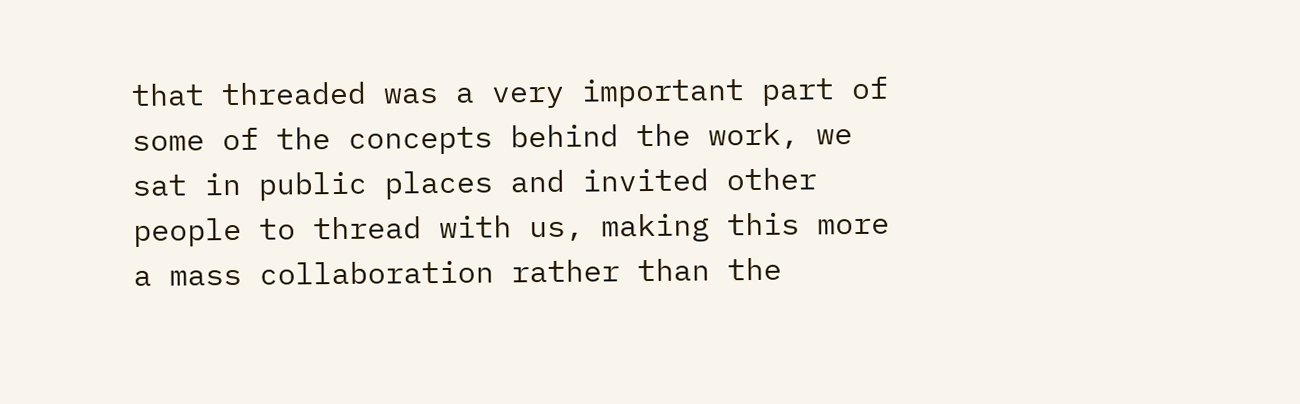that threaded was a very important part of some of the concepts behind the work, we sat in public places and invited other people to thread with us, making this more a mass collaboration rather than the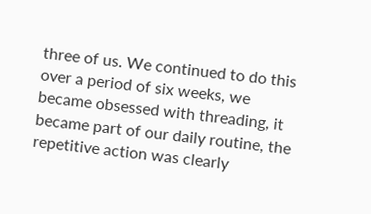three of us. We continued to do this over a period of six weeks, we became obsessed with threading, it became part of our daily routine, the repetitive action was clearly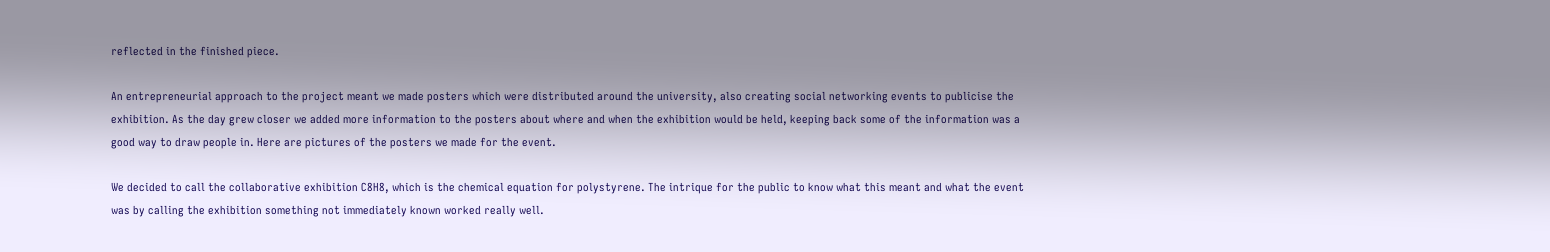reflected in the finished piece.

An entrepreneurial approach to the project meant we made posters which were distributed around the university, also creating social networking events to publicise the exhibition. As the day grew closer we added more information to the posters about where and when the exhibition would be held, keeping back some of the information was a good way to draw people in. Here are pictures of the posters we made for the event.

We decided to call the collaborative exhibition C8H8, which is the chemical equation for polystyrene. The intrique for the public to know what this meant and what the event was by calling the exhibition something not immediately known worked really well.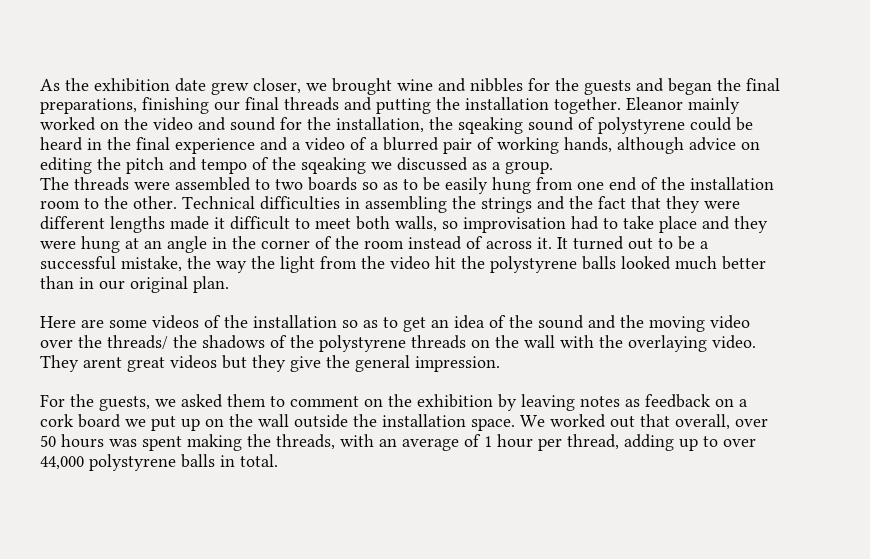As the exhibition date grew closer, we brought wine and nibbles for the guests and began the final preparations, finishing our final threads and putting the installation together. Eleanor mainly worked on the video and sound for the installation, the sqeaking sound of polystyrene could be heard in the final experience and a video of a blurred pair of working hands, although advice on editing the pitch and tempo of the sqeaking we discussed as a group.
The threads were assembled to two boards so as to be easily hung from one end of the installation room to the other. Technical difficulties in assembling the strings and the fact that they were different lengths made it difficult to meet both walls, so improvisation had to take place and they were hung at an angle in the corner of the room instead of across it. It turned out to be a successful mistake, the way the light from the video hit the polystyrene balls looked much better than in our original plan.

Here are some videos of the installation so as to get an idea of the sound and the moving video over the threads/ the shadows of the polystyrene threads on the wall with the overlaying video. They arent great videos but they give the general impression.

For the guests, we asked them to comment on the exhibition by leaving notes as feedback on a cork board we put up on the wall outside the installation space. We worked out that overall, over 50 hours was spent making the threads, with an average of 1 hour per thread, adding up to over 44,000 polystyrene balls in total.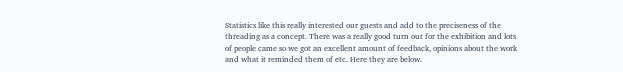Statistics like this really interested our guests and add to the preciseness of the threading as a concept. There was a really good turn out for the exhibition and lots of people came so we got an excellent amount of feedback, opinions about the work and what it reminded them of etc. Here they are below.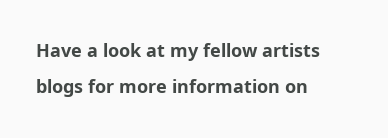Have a look at my fellow artists blogs for more information on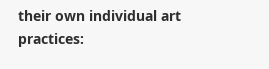their own individual art practices: